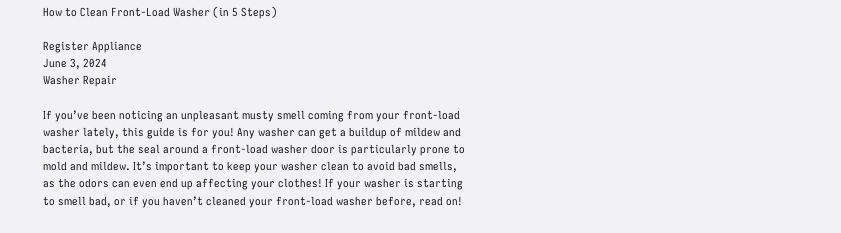How to Clean Front-Load Washer (in 5 Steps)

Register Appliance
June 3, 2024
Washer Repair

If you’ve been noticing an unpleasant musty smell coming from your front-load washer lately, this guide is for you! Any washer can get a buildup of mildew and bacteria, but the seal around a front-load washer door is particularly prone to mold and mildew. It’s important to keep your washer clean to avoid bad smells, as the odors can even end up affecting your clothes! If your washer is starting to smell bad, or if you haven’t cleaned your front-load washer before, read on!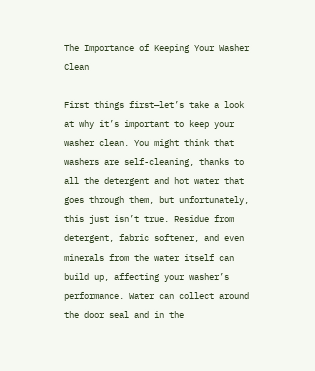The Importance of Keeping Your Washer Clean

First things first—let’s take a look at why it’s important to keep your washer clean. You might think that washers are self-cleaning, thanks to all the detergent and hot water that goes through them, but unfortunately, this just isn’t true. Residue from detergent, fabric softener, and even minerals from the water itself can build up, affecting your washer’s performance. Water can collect around the door seal and in the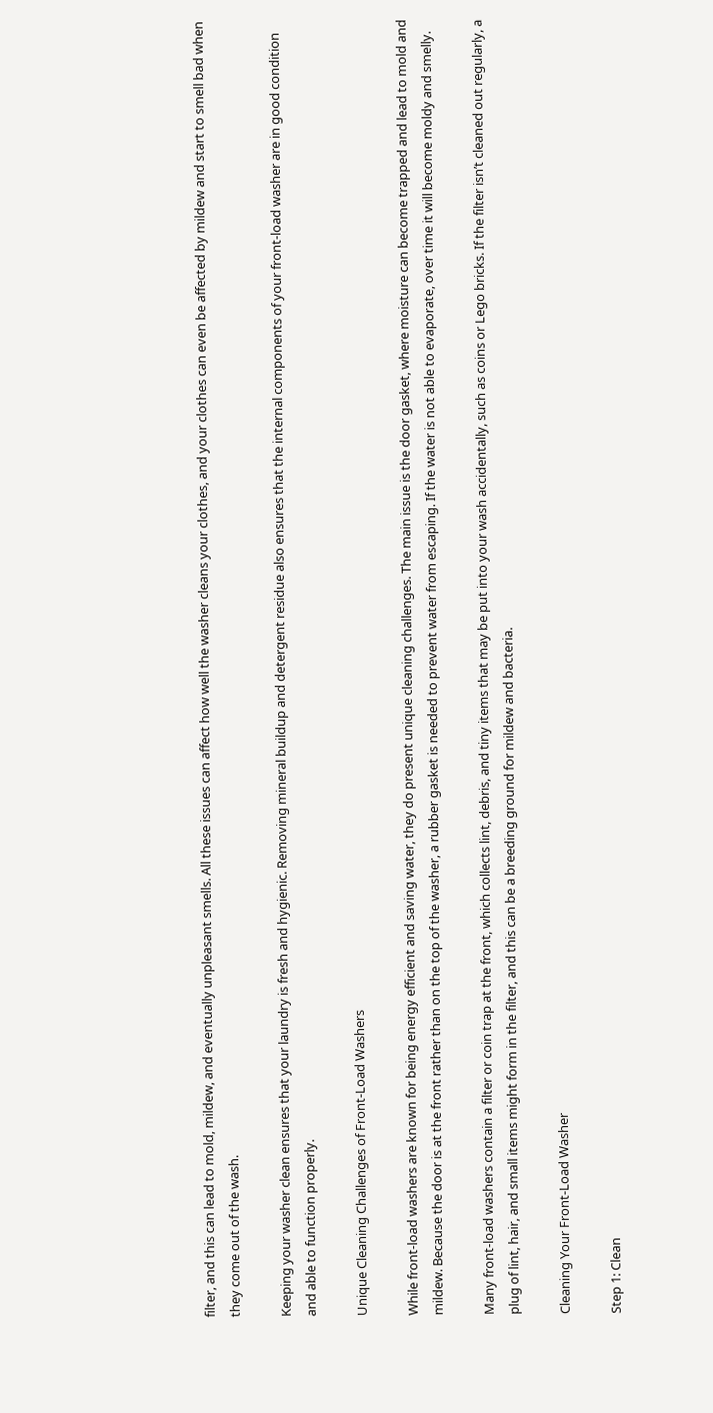filter, and this can lead to mold, mildew, and eventually unpleasant smells. All these issues can affect how well the washer cleans your clothes, and your clothes can even be affected by mildew and start to smell bad when they come out of the wash.

Keeping your washer clean ensures that your laundry is fresh and hygienic. Removing mineral buildup and detergent residue also ensures that the internal components of your front-load washer are in good condition and able to function properly.

Unique Cleaning Challenges of Front-Load Washers

While front-load washers are known for being energy efficient and saving water, they do present unique cleaning challenges. The main issue is the door gasket, where moisture can become trapped and lead to mold and mildew. Because the door is at the front rather than on the top of the washer, a rubber gasket is needed to prevent water from escaping. If the water is not able to evaporate, over time it will become moldy and smelly.

Many front-load washers contain a filter or coin trap at the front, which collects lint, debris, and tiny items that may be put into your wash accidentally, such as coins or Lego bricks. If the filter isn’t cleaned out regularly, a plug of lint, hair, and small items might form in the filter, and this can be a breeding ground for mildew and bacteria.

Cleaning Your Front-Load Washer

Step 1: Clean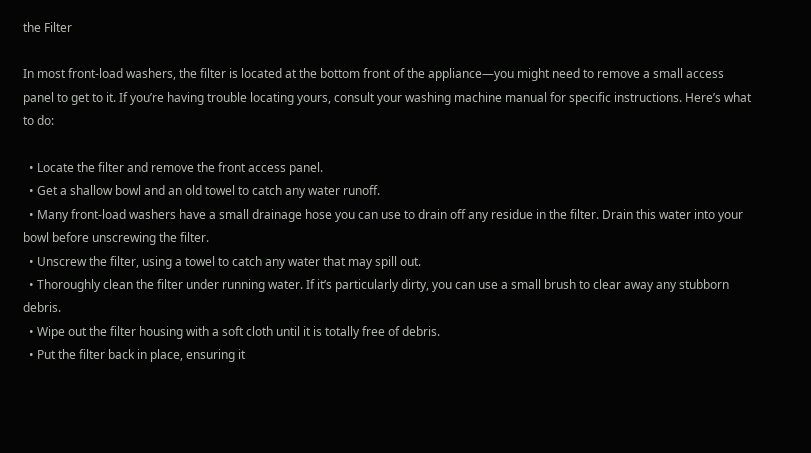the Filter

In most front-load washers, the filter is located at the bottom front of the appliance—you might need to remove a small access panel to get to it. If you’re having trouble locating yours, consult your washing machine manual for specific instructions. Here’s what to do:

  • Locate the filter and remove the front access panel.
  • Get a shallow bowl and an old towel to catch any water runoff.
  • Many front-load washers have a small drainage hose you can use to drain off any residue in the filter. Drain this water into your bowl before unscrewing the filter.
  • Unscrew the filter, using a towel to catch any water that may spill out.
  • Thoroughly clean the filter under running water. If it’s particularly dirty, you can use a small brush to clear away any stubborn debris.
  • Wipe out the filter housing with a soft cloth until it is totally free of debris.
  • Put the filter back in place, ensuring it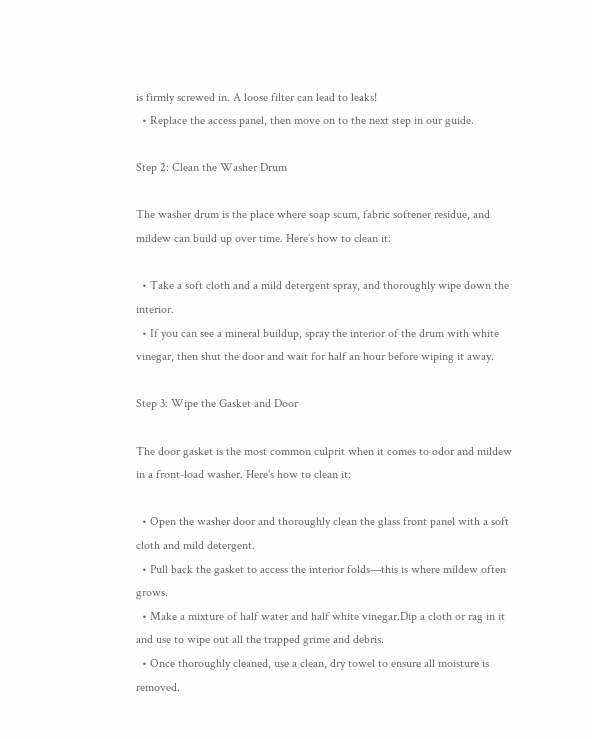is firmly screwed in. A loose filter can lead to leaks!
  • Replace the access panel, then move on to the next step in our guide.

Step 2: Clean the Washer Drum

The washer drum is the place where soap scum, fabric softener residue, and mildew can build up over time. Here’s how to clean it:

  • Take a soft cloth and a mild detergent spray, and thoroughly wipe down the interior.
  • If you can see a mineral buildup, spray the interior of the drum with white vinegar, then shut the door and wait for half an hour before wiping it away.

Step 3: Wipe the Gasket and Door

The door gasket is the most common culprit when it comes to odor and mildew in a front-load washer. Here’s how to clean it:

  • Open the washer door and thoroughly clean the glass front panel with a soft cloth and mild detergent.
  • Pull back the gasket to access the interior folds—this is where mildew often grows.
  • Make a mixture of half water and half white vinegar.Dip a cloth or rag in it and use to wipe out all the trapped grime and debris.
  • Once thoroughly cleaned, use a clean, dry towel to ensure all moisture is removed.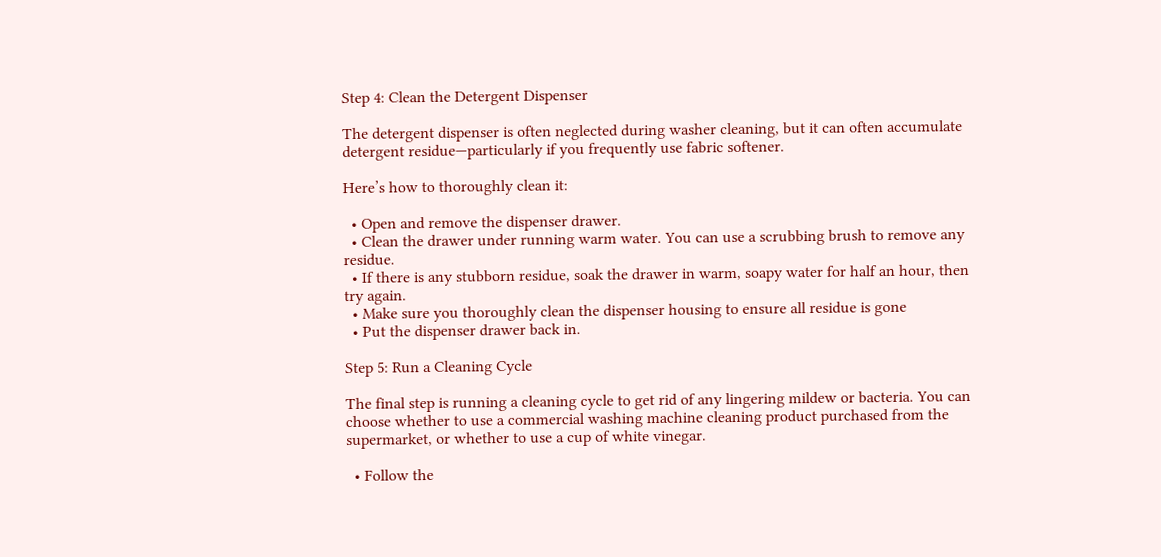Step 4: Clean the Detergent Dispenser

The detergent dispenser is often neglected during washer cleaning, but it can often accumulate detergent residue—particularly if you frequently use fabric softener.

Here’s how to thoroughly clean it:

  • Open and remove the dispenser drawer.
  • Clean the drawer under running warm water. You can use a scrubbing brush to remove any residue.
  • If there is any stubborn residue, soak the drawer in warm, soapy water for half an hour, then try again.
  • Make sure you thoroughly clean the dispenser housing to ensure all residue is gone
  • Put the dispenser drawer back in.

Step 5: Run a Cleaning Cycle

The final step is running a cleaning cycle to get rid of any lingering mildew or bacteria. You can choose whether to use a commercial washing machine cleaning product purchased from the supermarket, or whether to use a cup of white vinegar.

  • Follow the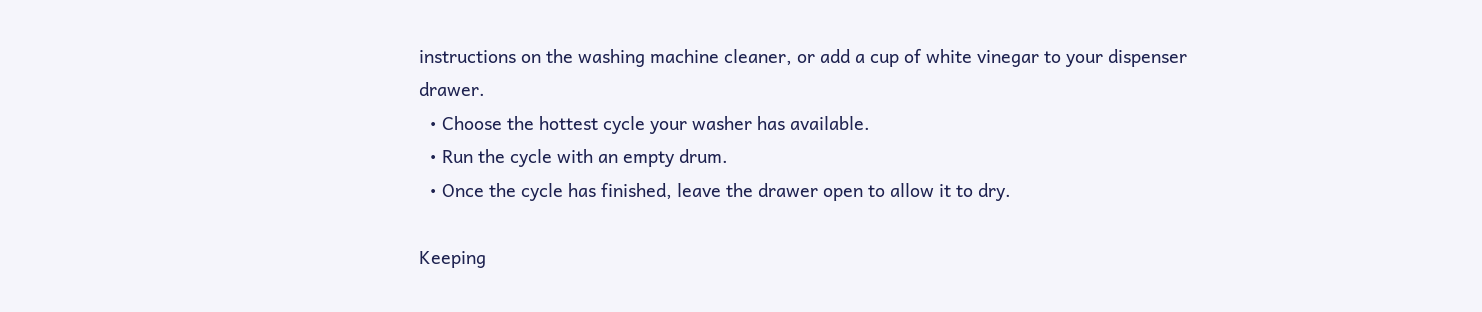instructions on the washing machine cleaner, or add a cup of white vinegar to your dispenser drawer.
  • Choose the hottest cycle your washer has available.
  • Run the cycle with an empty drum.
  • Once the cycle has finished, leave the drawer open to allow it to dry.

Keeping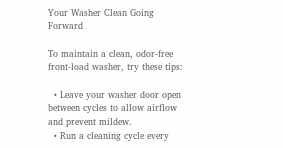Your Washer Clean Going Forward

To maintain a clean, odor-free front-load washer, try these tips:

  • Leave your washer door open between cycles to allow airflow and prevent mildew.
  • Run a cleaning cycle every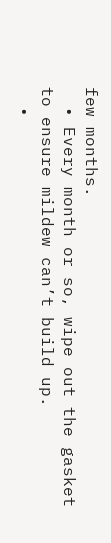few months.
  • Every month or so, wipe out the gasket to ensure mildew can’t build up.
  •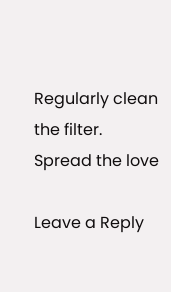Regularly clean the filter.
Spread the love

Leave a Reply